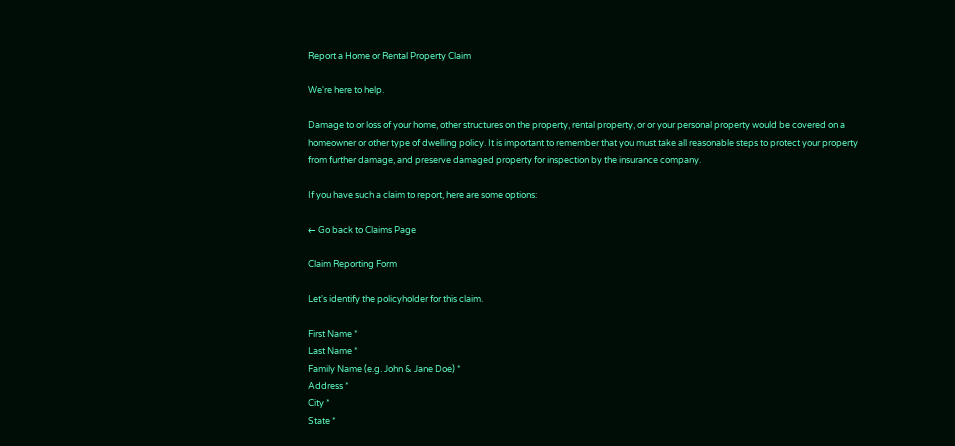Report a Home or Rental Property Claim

We're here to help.

Damage to or loss of your home, other structures on the property, rental property, or or your personal property would be covered on a homeowner or other type of dwelling policy. It is important to remember that you must take all reasonable steps to protect your property from further damage, and preserve damaged property for inspection by the insurance company.

If you have such a claim to report, here are some options:

← Go back to Claims Page

Claim Reporting Form

Let's identify the policyholder for this claim.

First Name *
Last Name *
Family Name (e.g. John & Jane Doe) *
Address *
City *
State *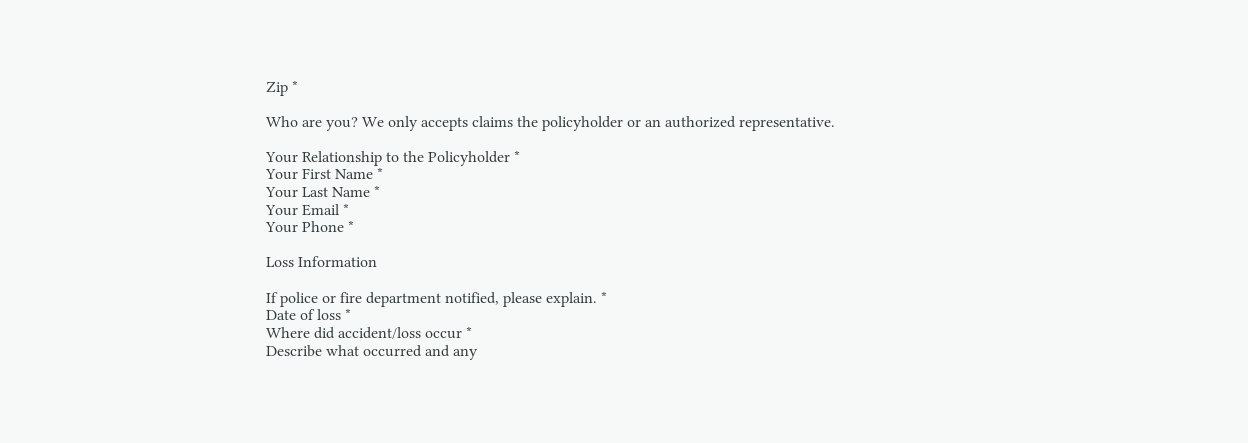Zip *

Who are you? We only accepts claims the policyholder or an authorized representative.

Your Relationship to the Policyholder *
Your First Name *
Your Last Name *
Your Email *
Your Phone *

Loss Information

If police or fire department notified, please explain. *
Date of loss *
Where did accident/loss occur *
Describe what occurred and any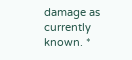damage as currently known. *